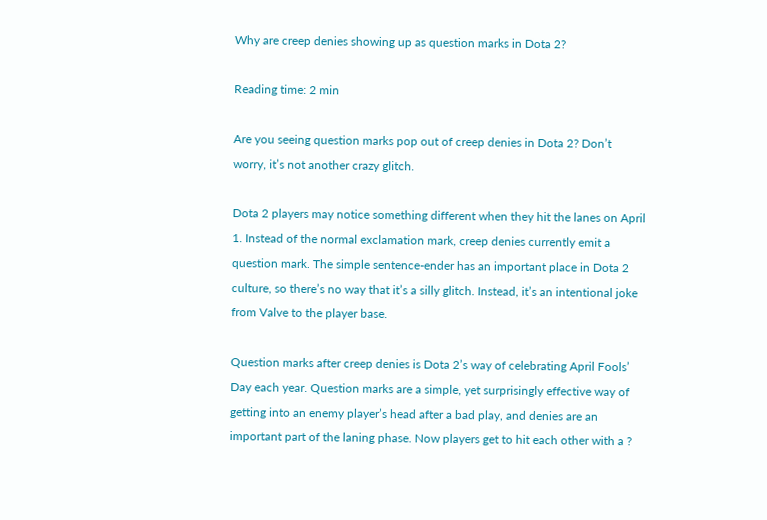Why are creep denies showing up as question marks in Dota 2?

Reading time: 2 min

Are you seeing question marks pop out of creep denies in Dota 2? Don’t worry, it’s not another crazy glitch.

Dota 2 players may notice something different when they hit the lanes on April 1. Instead of the normal exclamation mark, creep denies currently emit a question mark. The simple sentence-ender has an important place in Dota 2 culture, so there’s no way that it’s a silly glitch. Instead, it’s an intentional joke from Valve to the player base.

Question marks after creep denies is Dota 2’s way of celebrating April Fools’ Day each year. Question marks are a simple, yet surprisingly effective way of getting into an enemy player’s head after a bad play, and denies are an important part of the laning phase. Now players get to hit each other with a ?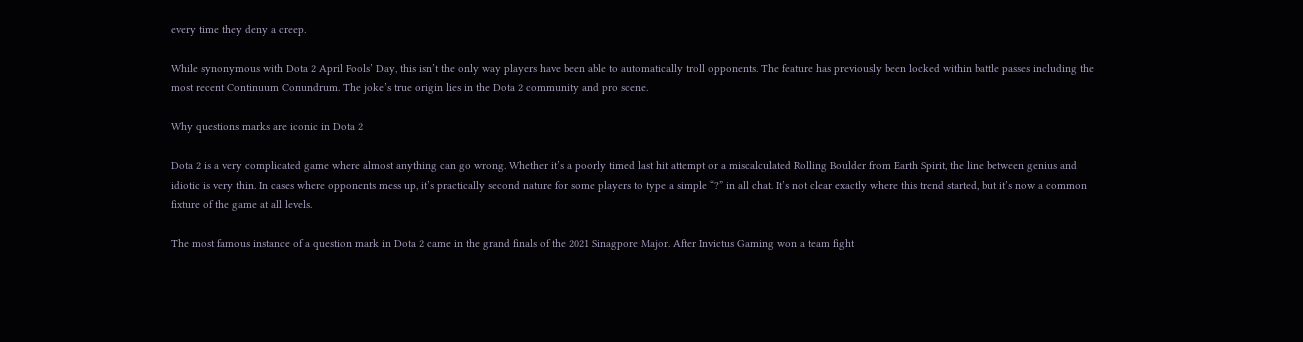every time they deny a creep.

While synonymous with Dota 2 April Fools’ Day, this isn’t the only way players have been able to automatically troll opponents. The feature has previously been locked within battle passes including the most recent Continuum Conundrum. The joke’s true origin lies in the Dota 2 community and pro scene.

Why questions marks are iconic in Dota 2

Dota 2 is a very complicated game where almost anything can go wrong. Whether it’s a poorly timed last hit attempt or a miscalculated Rolling Boulder from Earth Spirit, the line between genius and idiotic is very thin. In cases where opponents mess up, it’s practically second nature for some players to type a simple “?” in all chat. It’s not clear exactly where this trend started, but it’s now a common fixture of the game at all levels.

The most famous instance of a question mark in Dota 2 came in the grand finals of the 2021 Sinagpore Major. After Invictus Gaming won a team fight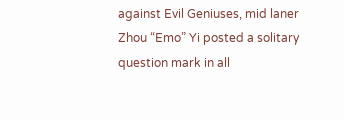against Evil Geniuses, mid laner Zhou “Emo” Yi posted a solitary question mark in all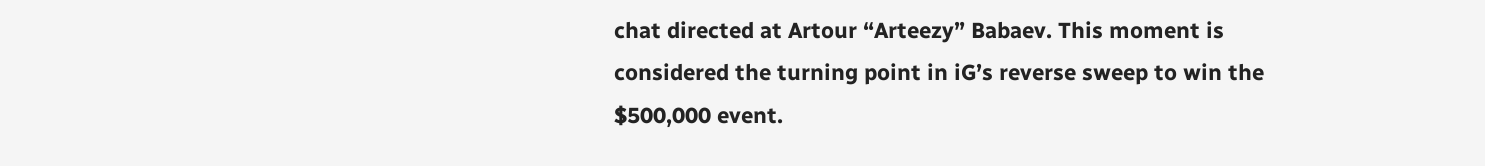chat directed at Artour “Arteezy” Babaev. This moment is considered the turning point in iG’s reverse sweep to win the $500,000 event.